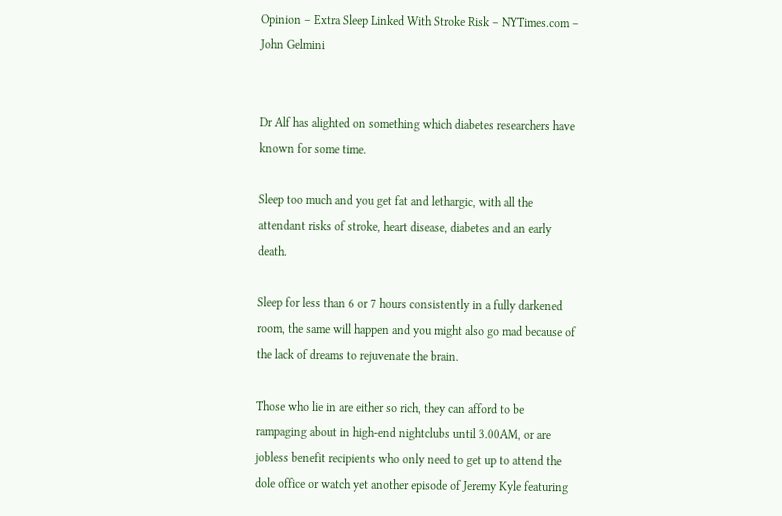Opinion – Extra Sleep Linked With Stroke Risk – NYTimes.com – John Gelmini


Dr Alf has alighted on something which diabetes researchers have known for some time.

Sleep too much and you get fat and lethargic, with all the attendant risks of stroke, heart disease, diabetes and an early death.

Sleep for less than 6 or 7 hours consistently in a fully darkened room, the same will happen and you might also go mad because of the lack of dreams to rejuvenate the brain.

Those who lie in are either so rich, they can afford to be rampaging about in high-end nightclubs until 3.00AM, or are jobless benefit recipients who only need to get up to attend the dole office or watch yet another episode of Jeremy Kyle featuring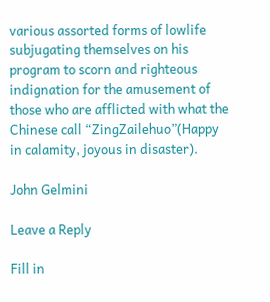various assorted forms of lowlife subjugating themselves on his program to scorn and righteous indignation for the amusement of those who are afflicted with what the Chinese call “ZingZailehuo”(Happy in calamity, joyous in disaster).

John Gelmini

Leave a Reply

Fill in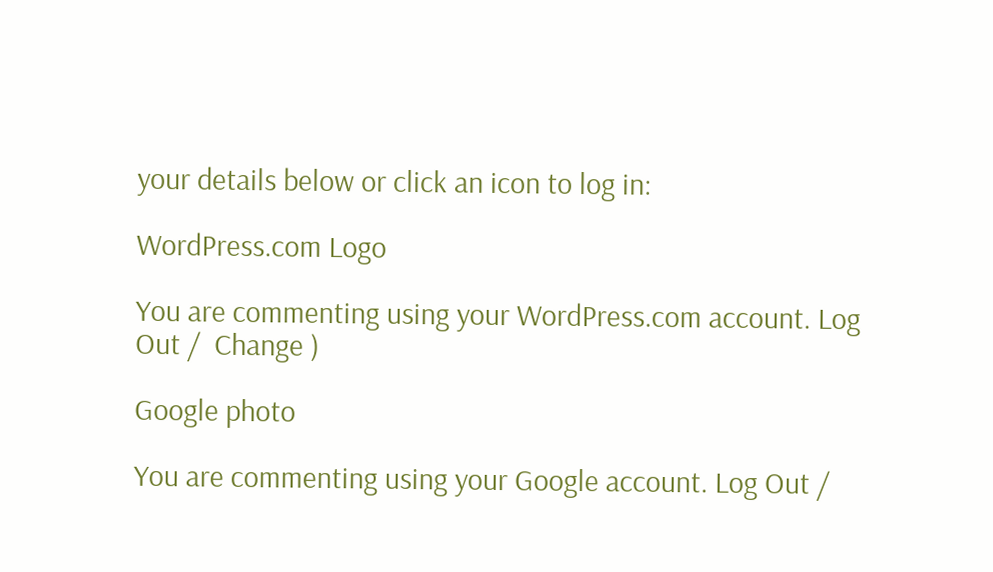your details below or click an icon to log in:

WordPress.com Logo

You are commenting using your WordPress.com account. Log Out /  Change )

Google photo

You are commenting using your Google account. Log Out /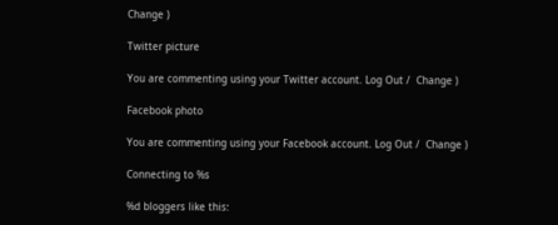Change )

Twitter picture

You are commenting using your Twitter account. Log Out /  Change )

Facebook photo

You are commenting using your Facebook account. Log Out /  Change )

Connecting to %s

%d bloggers like this: